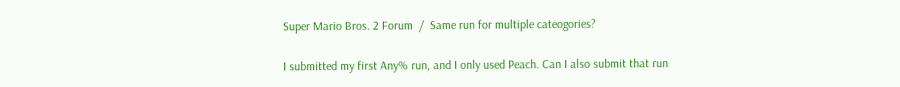Super Mario Bros. 2 Forum  /  Same run for multiple cateogories?

I submitted my first Any% run, and I only used Peach. Can I also submit that run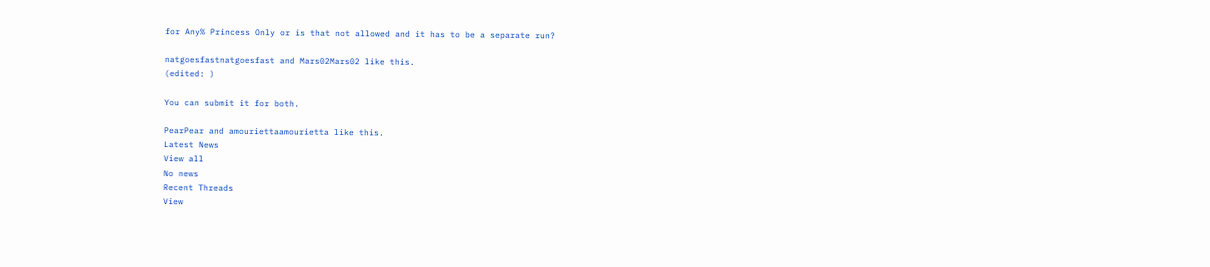for Any% Princess Only or is that not allowed and it has to be a separate run?

natgoesfastnatgoesfast and Mars02Mars02 like this.
(edited: )

You can submit it for both.

PearPear and amouriettaamourietta like this.
Latest News
View all
No news
Recent Threads
View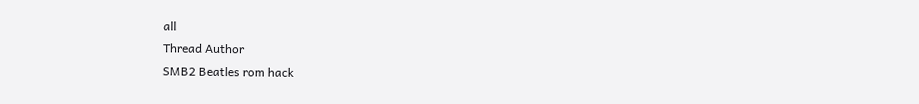all
Thread Author
SMB2 Beatles rom hack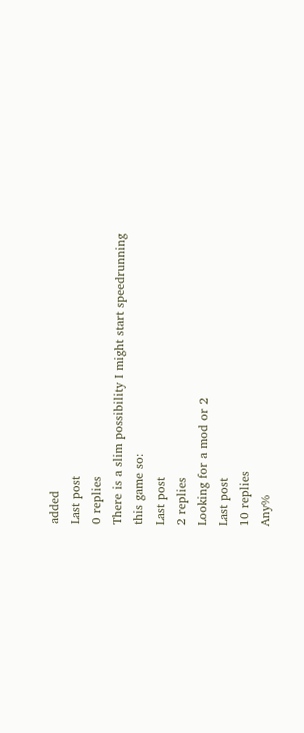added
Last post
0 replies
There is a slim possibility I might start speedrunning this game so:
Last post
2 replies
Looking for a mod or 2
Last post
10 replies
Any%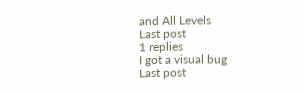and All Levels
Last post
1 replies
I got a visual bug
Last post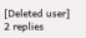[Deleted user]
2 replies